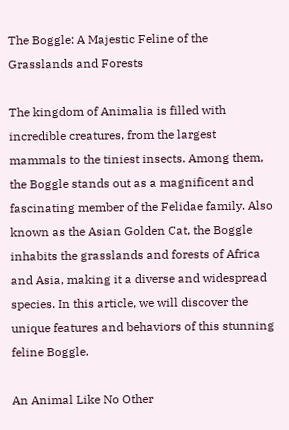The Boggle: A Majestic Feline of the Grasslands and Forests

The kingdom of Animalia is filled with incredible creatures, from the largest mammals to the tiniest insects. Among them, the Boggle stands out as a magnificent and fascinating member of the Felidae family. Also known as the Asian Golden Cat, the Boggle inhabits the grasslands and forests of Africa and Asia, making it a diverse and widespread species. In this article, we will discover the unique features and behaviors of this stunning feline Boggle.

An Animal Like No Other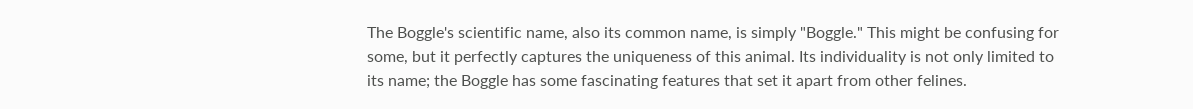The Boggle's scientific name, also its common name, is simply "Boggle." This might be confusing for some, but it perfectly captures the uniqueness of this animal. Its individuality is not only limited to its name; the Boggle has some fascinating features that set it apart from other felines.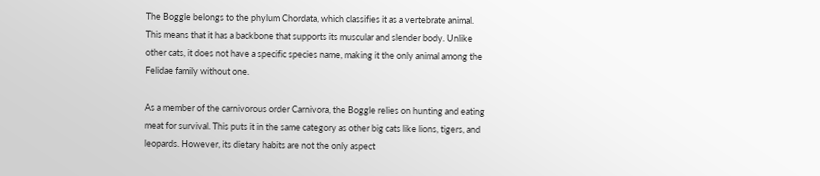The Boggle belongs to the phylum Chordata, which classifies it as a vertebrate animal. This means that it has a backbone that supports its muscular and slender body. Unlike other cats, it does not have a specific species name, making it the only animal among the Felidae family without one.

As a member of the carnivorous order Carnivora, the Boggle relies on hunting and eating meat for survival. This puts it in the same category as other big cats like lions, tigers, and leopards. However, its dietary habits are not the only aspect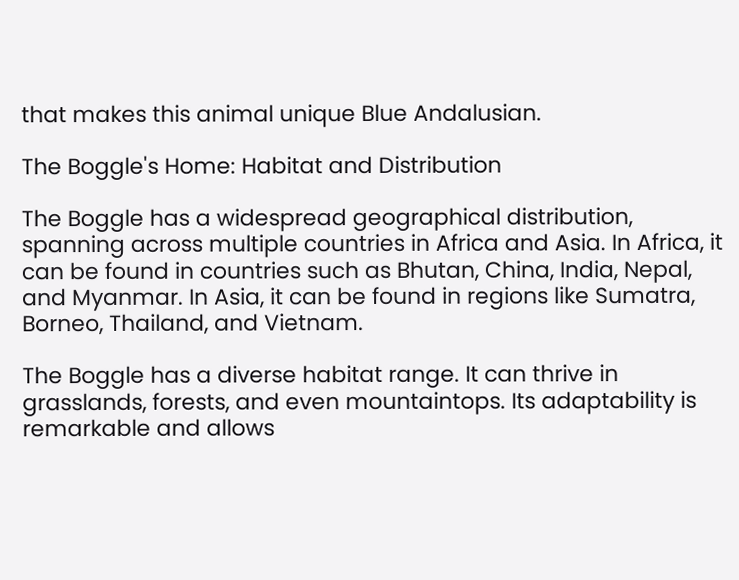that makes this animal unique Blue Andalusian.

The Boggle's Home: Habitat and Distribution

The Boggle has a widespread geographical distribution, spanning across multiple countries in Africa and Asia. In Africa, it can be found in countries such as Bhutan, China, India, Nepal, and Myanmar. In Asia, it can be found in regions like Sumatra, Borneo, Thailand, and Vietnam.

The Boggle has a diverse habitat range. It can thrive in grasslands, forests, and even mountaintops. Its adaptability is remarkable and allows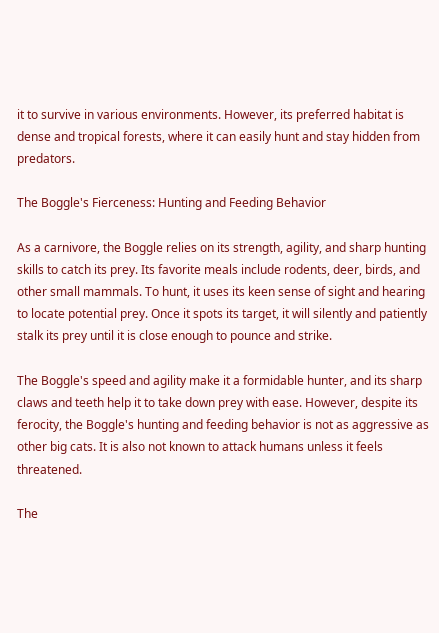it to survive in various environments. However, its preferred habitat is dense and tropical forests, where it can easily hunt and stay hidden from predators.

The Boggle's Fierceness: Hunting and Feeding Behavior

As a carnivore, the Boggle relies on its strength, agility, and sharp hunting skills to catch its prey. Its favorite meals include rodents, deer, birds, and other small mammals. To hunt, it uses its keen sense of sight and hearing to locate potential prey. Once it spots its target, it will silently and patiently stalk its prey until it is close enough to pounce and strike.

The Boggle's speed and agility make it a formidable hunter, and its sharp claws and teeth help it to take down prey with ease. However, despite its ferocity, the Boggle's hunting and feeding behavior is not as aggressive as other big cats. It is also not known to attack humans unless it feels threatened.

The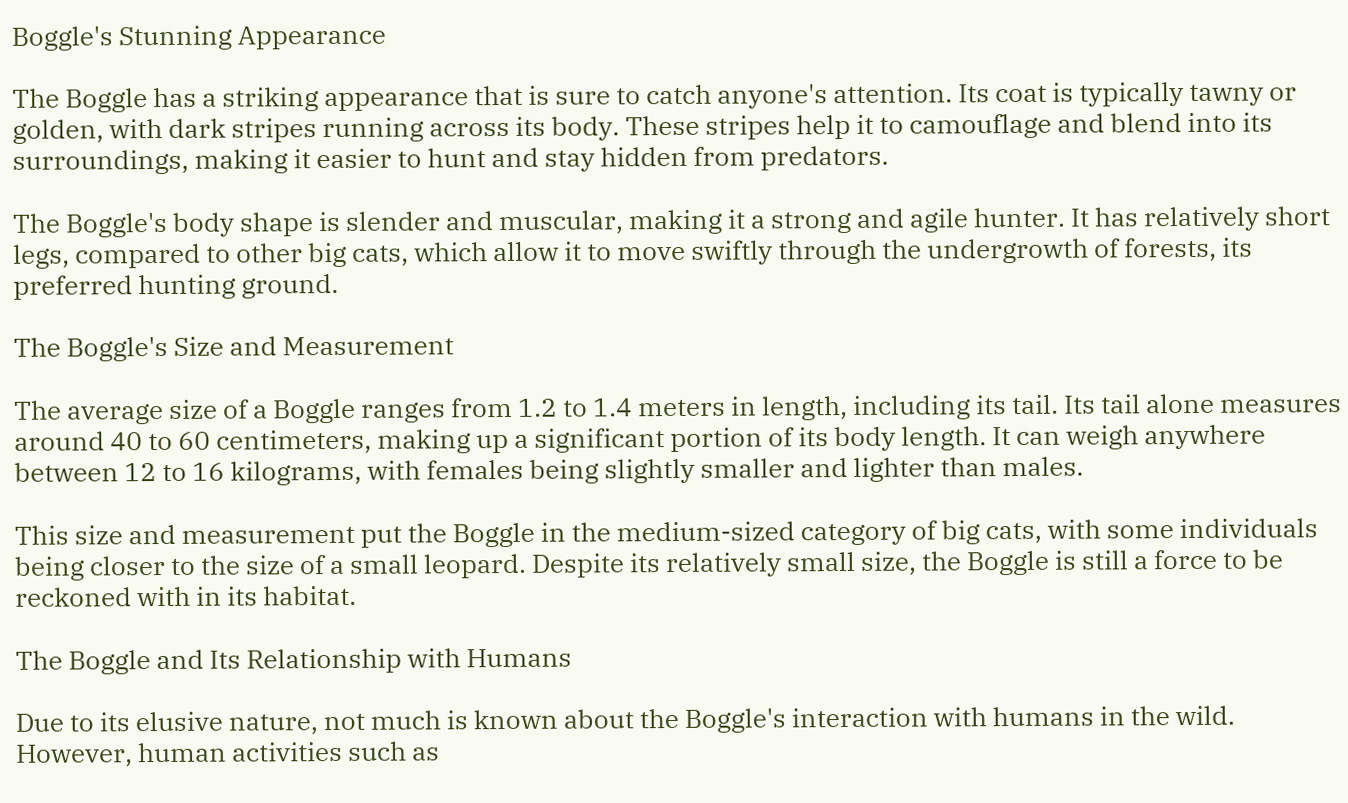Boggle's Stunning Appearance

The Boggle has a striking appearance that is sure to catch anyone's attention. Its coat is typically tawny or golden, with dark stripes running across its body. These stripes help it to camouflage and blend into its surroundings, making it easier to hunt and stay hidden from predators.

The Boggle's body shape is slender and muscular, making it a strong and agile hunter. It has relatively short legs, compared to other big cats, which allow it to move swiftly through the undergrowth of forests, its preferred hunting ground.

The Boggle's Size and Measurement

The average size of a Boggle ranges from 1.2 to 1.4 meters in length, including its tail. Its tail alone measures around 40 to 60 centimeters, making up a significant portion of its body length. It can weigh anywhere between 12 to 16 kilograms, with females being slightly smaller and lighter than males.

This size and measurement put the Boggle in the medium-sized category of big cats, with some individuals being closer to the size of a small leopard. Despite its relatively small size, the Boggle is still a force to be reckoned with in its habitat.

The Boggle and Its Relationship with Humans

Due to its elusive nature, not much is known about the Boggle's interaction with humans in the wild. However, human activities such as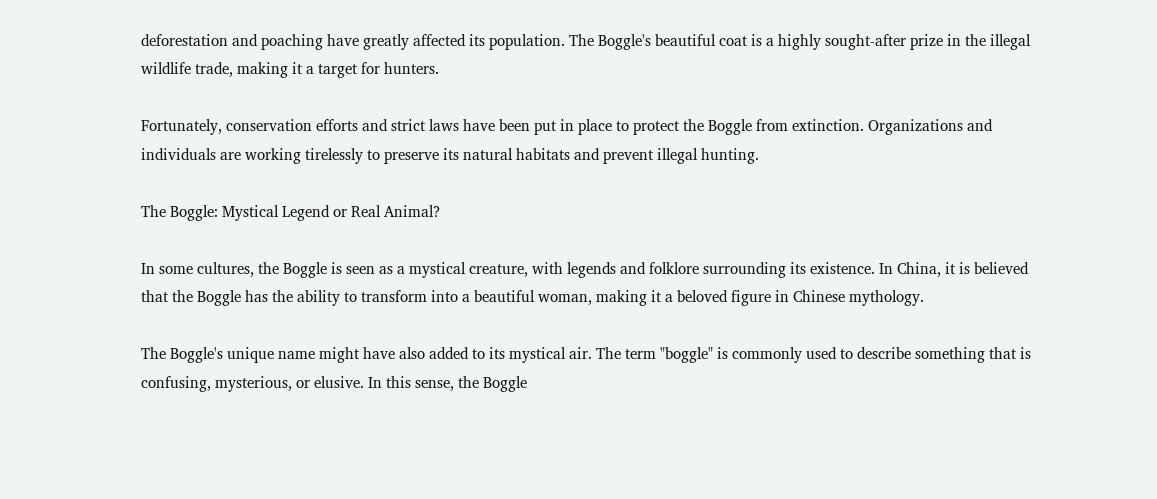deforestation and poaching have greatly affected its population. The Boggle's beautiful coat is a highly sought-after prize in the illegal wildlife trade, making it a target for hunters.

Fortunately, conservation efforts and strict laws have been put in place to protect the Boggle from extinction. Organizations and individuals are working tirelessly to preserve its natural habitats and prevent illegal hunting.

The Boggle: Mystical Legend or Real Animal?

In some cultures, the Boggle is seen as a mystical creature, with legends and folklore surrounding its existence. In China, it is believed that the Boggle has the ability to transform into a beautiful woman, making it a beloved figure in Chinese mythology.

The Boggle's unique name might have also added to its mystical air. The term "boggle" is commonly used to describe something that is confusing, mysterious, or elusive. In this sense, the Boggle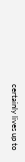certainly lives up to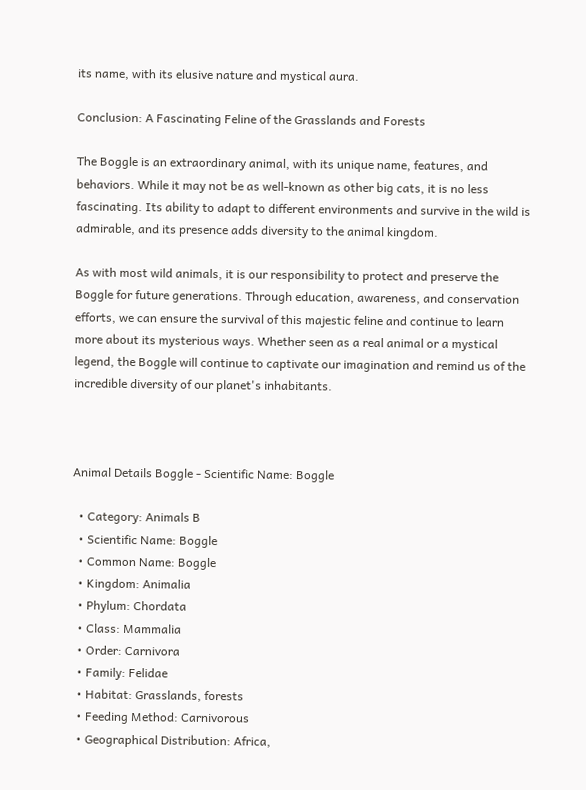its name, with its elusive nature and mystical aura.

Conclusion: A Fascinating Feline of the Grasslands and Forests

The Boggle is an extraordinary animal, with its unique name, features, and behaviors. While it may not be as well-known as other big cats, it is no less fascinating. Its ability to adapt to different environments and survive in the wild is admirable, and its presence adds diversity to the animal kingdom.

As with most wild animals, it is our responsibility to protect and preserve the Boggle for future generations. Through education, awareness, and conservation efforts, we can ensure the survival of this majestic feline and continue to learn more about its mysterious ways. Whether seen as a real animal or a mystical legend, the Boggle will continue to captivate our imagination and remind us of the incredible diversity of our planet's inhabitants.



Animal Details Boggle - Scientific Name: Boggle

  • Category: Animals B
  • Scientific Name: Boggle
  • Common Name: Boggle
  • Kingdom: Animalia
  • Phylum: Chordata
  • Class: Mammalia
  • Order: Carnivora
  • Family: Felidae
  • Habitat: Grasslands, forests
  • Feeding Method: Carnivorous
  • Geographical Distribution: Africa,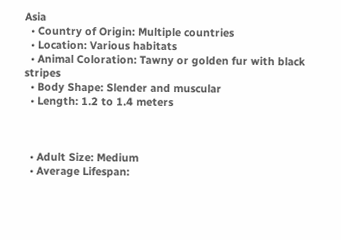Asia
  • Country of Origin: Multiple countries
  • Location: Various habitats
  • Animal Coloration: Tawny or golden fur with black stripes
  • Body Shape: Slender and muscular
  • Length: 1.2 to 1.4 meters



  • Adult Size: Medium
  • Average Lifespan: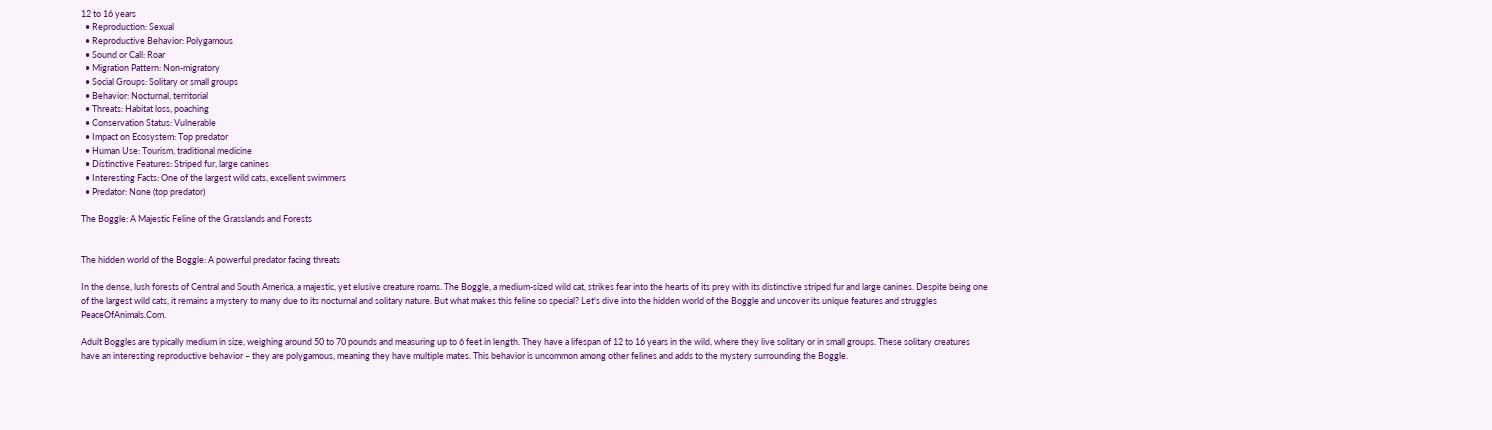12 to 16 years
  • Reproduction: Sexual
  • Reproductive Behavior: Polygamous
  • Sound or Call: Roar
  • Migration Pattern: Non-migratory
  • Social Groups: Solitary or small groups
  • Behavior: Nocturnal, territorial
  • Threats: Habitat loss, poaching
  • Conservation Status: Vulnerable
  • Impact on Ecosystem: Top predator
  • Human Use: Tourism, traditional medicine
  • Distinctive Features: Striped fur, large canines
  • Interesting Facts: One of the largest wild cats, excellent swimmers
  • Predator: None (top predator)

The Boggle: A Majestic Feline of the Grasslands and Forests


The hidden world of the Boggle: A powerful predator facing threats

In the dense, lush forests of Central and South America, a majestic, yet elusive creature roams. The Boggle, a medium-sized wild cat, strikes fear into the hearts of its prey with its distinctive striped fur and large canines. Despite being one of the largest wild cats, it remains a mystery to many due to its nocturnal and solitary nature. But what makes this feline so special? Let's dive into the hidden world of the Boggle and uncover its unique features and struggles PeaceOfAnimals.Com.

Adult Boggles are typically medium in size, weighing around 50 to 70 pounds and measuring up to 6 feet in length. They have a lifespan of 12 to 16 years in the wild, where they live solitary or in small groups. These solitary creatures have an interesting reproductive behavior – they are polygamous, meaning they have multiple mates. This behavior is uncommon among other felines and adds to the mystery surrounding the Boggle.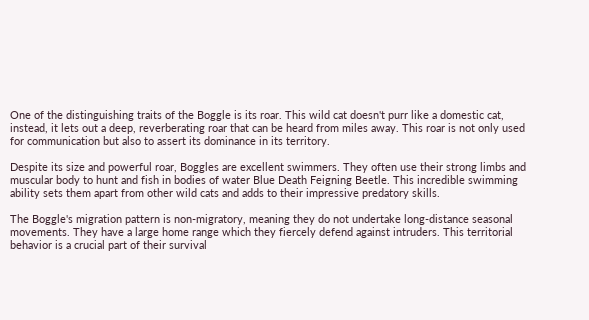One of the distinguishing traits of the Boggle is its roar. This wild cat doesn't purr like a domestic cat, instead, it lets out a deep, reverberating roar that can be heard from miles away. This roar is not only used for communication but also to assert its dominance in its territory.

Despite its size and powerful roar, Boggles are excellent swimmers. They often use their strong limbs and muscular body to hunt and fish in bodies of water Blue Death Feigning Beetle. This incredible swimming ability sets them apart from other wild cats and adds to their impressive predatory skills.

The Boggle's migration pattern is non-migratory, meaning they do not undertake long-distance seasonal movements. They have a large home range which they fiercely defend against intruders. This territorial behavior is a crucial part of their survival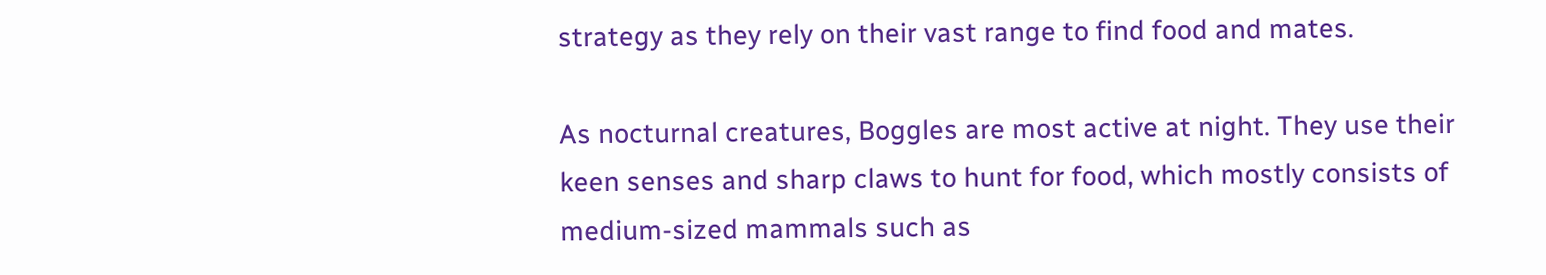strategy as they rely on their vast range to find food and mates.

As nocturnal creatures, Boggles are most active at night. They use their keen senses and sharp claws to hunt for food, which mostly consists of medium-sized mammals such as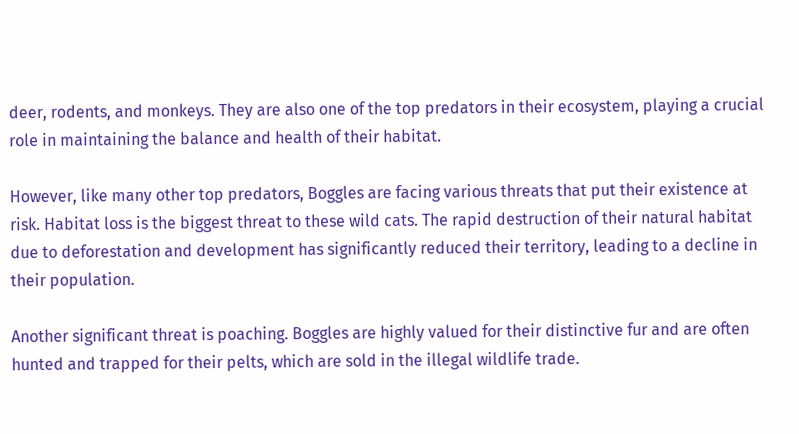deer, rodents, and monkeys. They are also one of the top predators in their ecosystem, playing a crucial role in maintaining the balance and health of their habitat.

However, like many other top predators, Boggles are facing various threats that put their existence at risk. Habitat loss is the biggest threat to these wild cats. The rapid destruction of their natural habitat due to deforestation and development has significantly reduced their territory, leading to a decline in their population.

Another significant threat is poaching. Boggles are highly valued for their distinctive fur and are often hunted and trapped for their pelts, which are sold in the illegal wildlife trade.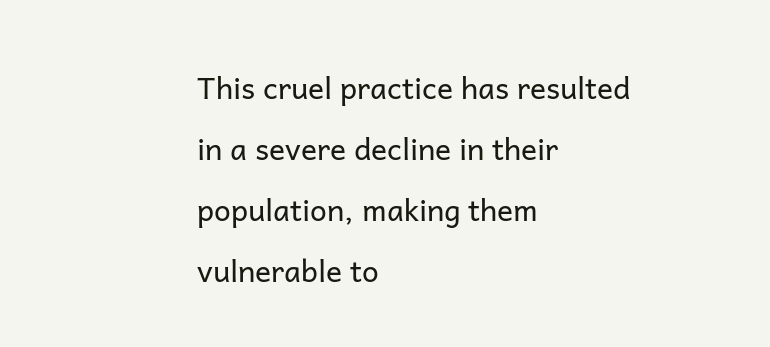This cruel practice has resulted in a severe decline in their population, making them vulnerable to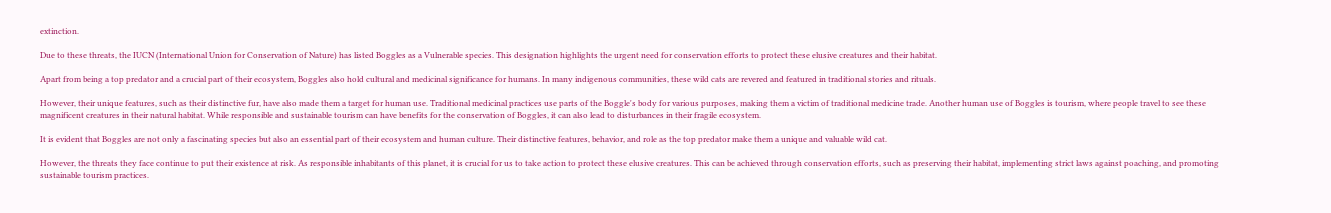extinction.

Due to these threats, the IUCN (International Union for Conservation of Nature) has listed Boggles as a Vulnerable species. This designation highlights the urgent need for conservation efforts to protect these elusive creatures and their habitat.

Apart from being a top predator and a crucial part of their ecosystem, Boggles also hold cultural and medicinal significance for humans. In many indigenous communities, these wild cats are revered and featured in traditional stories and rituals.

However, their unique features, such as their distinctive fur, have also made them a target for human use. Traditional medicinal practices use parts of the Boggle's body for various purposes, making them a victim of traditional medicine trade. Another human use of Boggles is tourism, where people travel to see these magnificent creatures in their natural habitat. While responsible and sustainable tourism can have benefits for the conservation of Boggles, it can also lead to disturbances in their fragile ecosystem.

It is evident that Boggles are not only a fascinating species but also an essential part of their ecosystem and human culture. Their distinctive features, behavior, and role as the top predator make them a unique and valuable wild cat.

However, the threats they face continue to put their existence at risk. As responsible inhabitants of this planet, it is crucial for us to take action to protect these elusive creatures. This can be achieved through conservation efforts, such as preserving their habitat, implementing strict laws against poaching, and promoting sustainable tourism practices.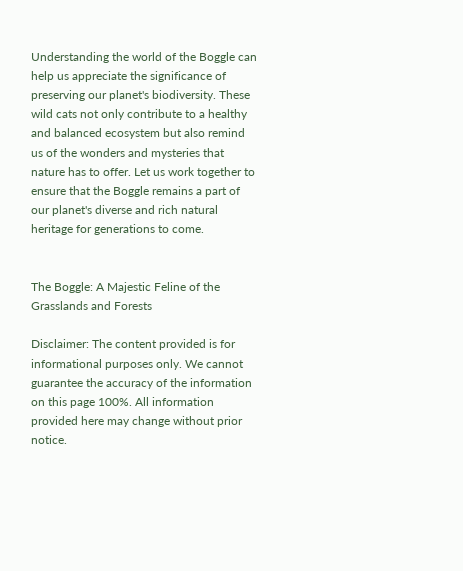Understanding the world of the Boggle can help us appreciate the significance of preserving our planet's biodiversity. These wild cats not only contribute to a healthy and balanced ecosystem but also remind us of the wonders and mysteries that nature has to offer. Let us work together to ensure that the Boggle remains a part of our planet's diverse and rich natural heritage for generations to come.


The Boggle: A Majestic Feline of the Grasslands and Forests

Disclaimer: The content provided is for informational purposes only. We cannot guarantee the accuracy of the information on this page 100%. All information provided here may change without prior notice.